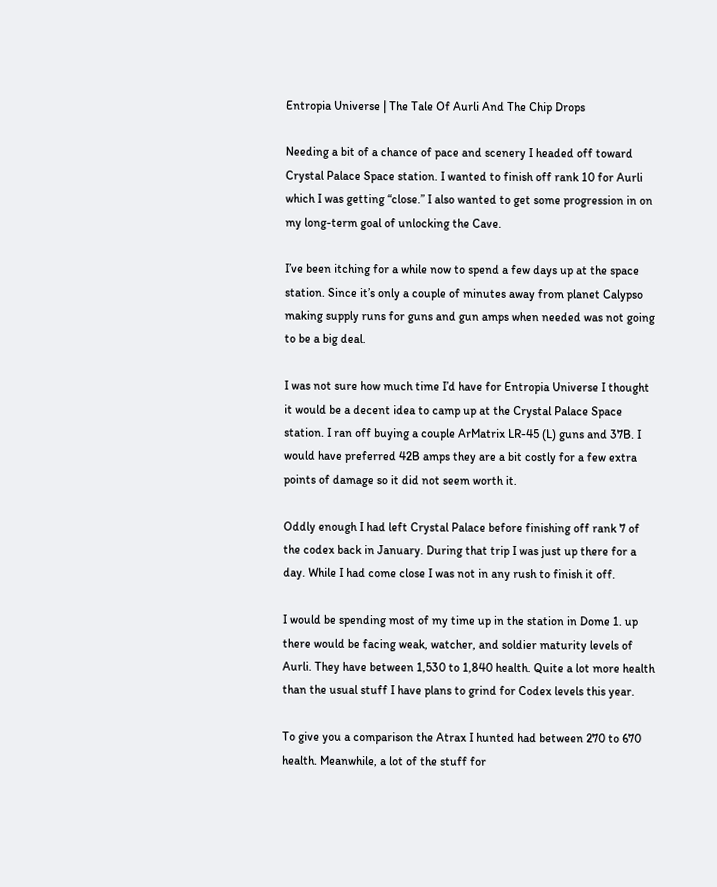Entropia Universe | The Tale Of Aurli And The Chip Drops

Needing a bit of a chance of pace and scenery I headed off toward Crystal Palace Space station. I wanted to finish off rank 10 for Aurli which I was getting “close.” I also wanted to get some progression in on my long-term goal of unlocking the Cave.

I’ve been itching for a while now to spend a few days up at the space station. Since it’s only a couple of minutes away from planet Calypso making supply runs for guns and gun amps when needed was not going to be a big deal.

I was not sure how much time I’d have for Entropia Universe I thought it would be a decent idea to camp up at the Crystal Palace Space station. I ran off buying a couple ArMatrix LR-45 (L) guns and 37B. I would have preferred 42B amps they are a bit costly for a few extra points of damage so it did not seem worth it.

Oddly enough I had left Crystal Palace before finishing off rank 7 of the codex back in January. During that trip I was just up there for a day. While I had come close I was not in any rush to finish it off.

I would be spending most of my time up in the station in Dome 1. up there would be facing weak, watcher, and soldier maturity levels of Aurli. They have between 1,530 to 1,840 health. Quite a lot more health than the usual stuff I have plans to grind for Codex levels this year.

To give you a comparison the Atrax I hunted had between 270 to 670 health. Meanwhile, a lot of the stuff for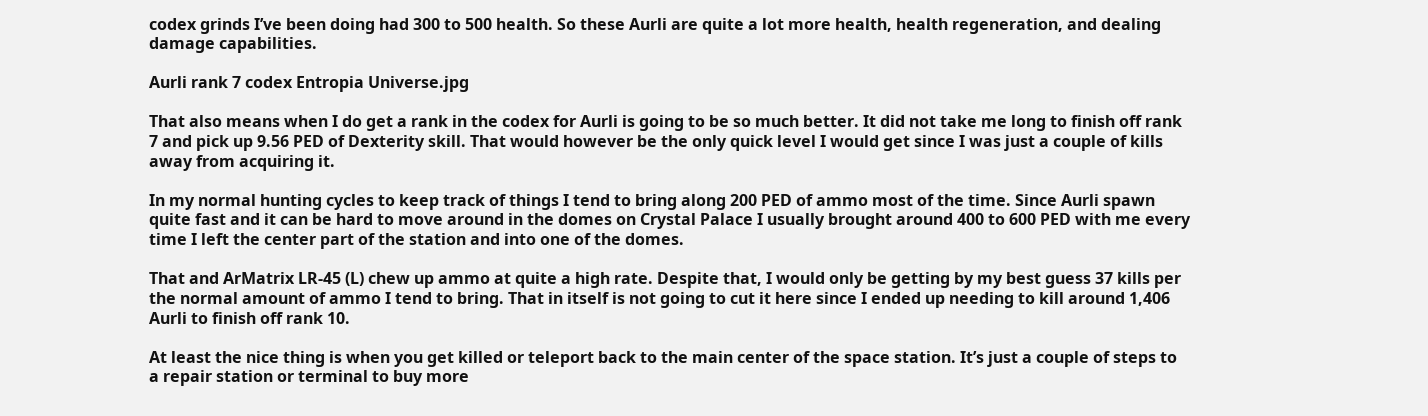codex grinds I’ve been doing had 300 to 500 health. So these Aurli are quite a lot more health, health regeneration, and dealing damage capabilities.

Aurli rank 7 codex Entropia Universe.jpg

That also means when I do get a rank in the codex for Aurli is going to be so much better. It did not take me long to finish off rank 7 and pick up 9.56 PED of Dexterity skill. That would however be the only quick level I would get since I was just a couple of kills away from acquiring it.

In my normal hunting cycles to keep track of things I tend to bring along 200 PED of ammo most of the time. Since Aurli spawn quite fast and it can be hard to move around in the domes on Crystal Palace I usually brought around 400 to 600 PED with me every time I left the center part of the station and into one of the domes.

That and ArMatrix LR-45 (L) chew up ammo at quite a high rate. Despite that, I would only be getting by my best guess 37 kills per the normal amount of ammo I tend to bring. That in itself is not going to cut it here since I ended up needing to kill around 1,406 Aurli to finish off rank 10.

At least the nice thing is when you get killed or teleport back to the main center of the space station. It’s just a couple of steps to a repair station or terminal to buy more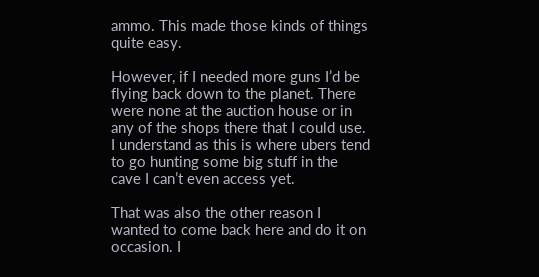ammo. This made those kinds of things quite easy.

However, if I needed more guns I’d be flying back down to the planet. There were none at the auction house or in any of the shops there that I could use. I understand as this is where ubers tend to go hunting some big stuff in the cave I can’t even access yet.

That was also the other reason I wanted to come back here and do it on occasion. I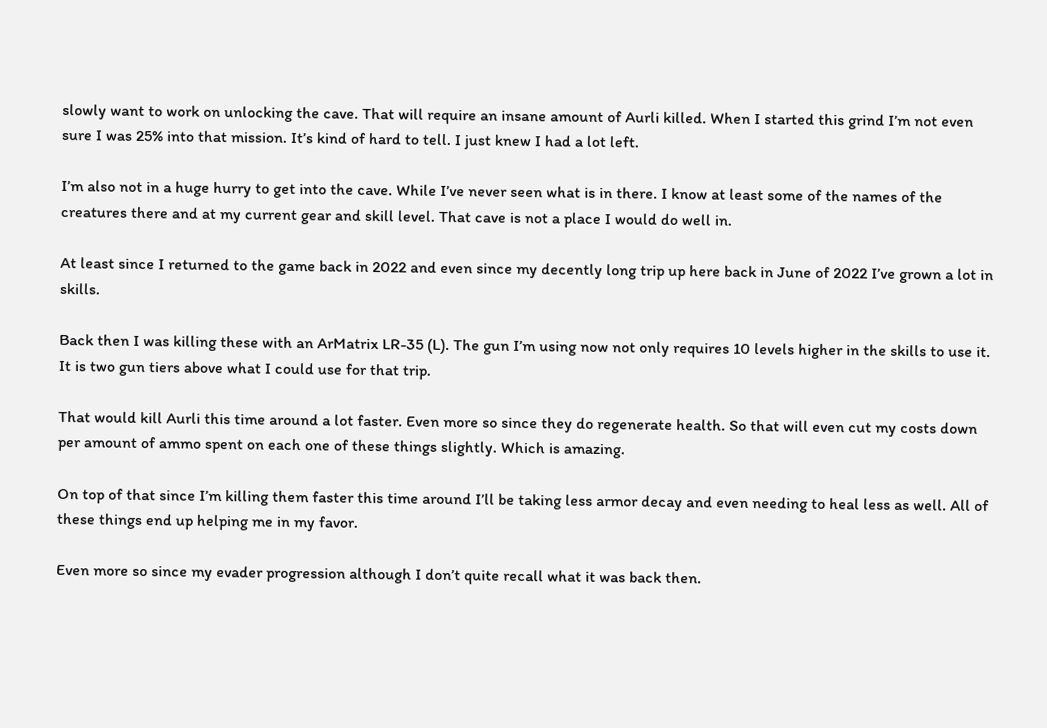slowly want to work on unlocking the cave. That will require an insane amount of Aurli killed. When I started this grind I’m not even sure I was 25% into that mission. It’s kind of hard to tell. I just knew I had a lot left.

I’m also not in a huge hurry to get into the cave. While I’ve never seen what is in there. I know at least some of the names of the creatures there and at my current gear and skill level. That cave is not a place I would do well in.

At least since I returned to the game back in 2022 and even since my decently long trip up here back in June of 2022 I’ve grown a lot in skills.

Back then I was killing these with an ArMatrix LR-35 (L). The gun I’m using now not only requires 10 levels higher in the skills to use it. It is two gun tiers above what I could use for that trip.

That would kill Aurli this time around a lot faster. Even more so since they do regenerate health. So that will even cut my costs down per amount of ammo spent on each one of these things slightly. Which is amazing.

On top of that since I’m killing them faster this time around I’ll be taking less armor decay and even needing to heal less as well. All of these things end up helping me in my favor.

Even more so since my evader progression although I don’t quite recall what it was back then.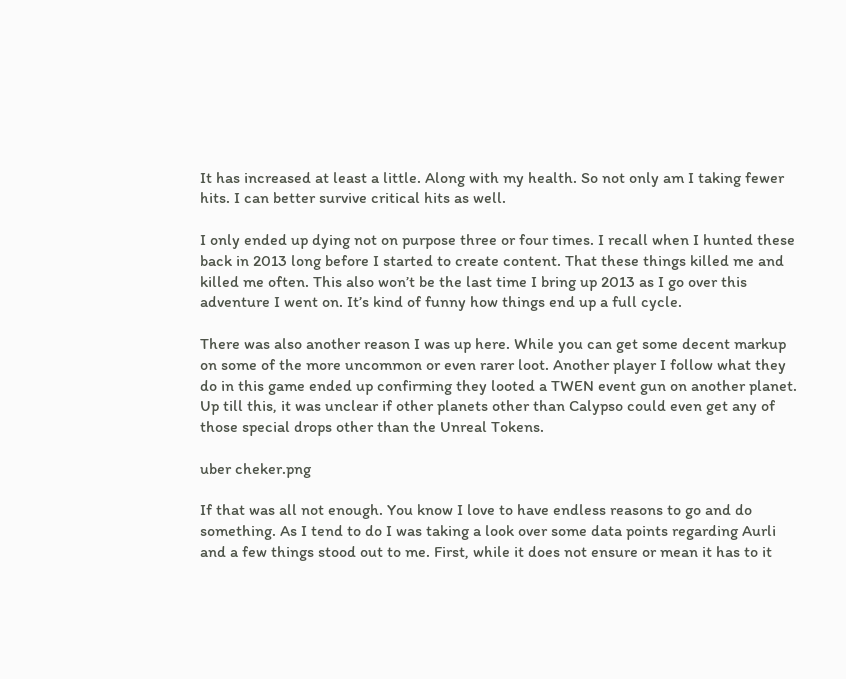It has increased at least a little. Along with my health. So not only am I taking fewer hits. I can better survive critical hits as well.

I only ended up dying not on purpose three or four times. I recall when I hunted these back in 2013 long before I started to create content. That these things killed me and killed me often. This also won’t be the last time I bring up 2013 as I go over this adventure I went on. It’s kind of funny how things end up a full cycle.

There was also another reason I was up here. While you can get some decent markup on some of the more uncommon or even rarer loot. Another player I follow what they do in this game ended up confirming they looted a TWEN event gun on another planet. Up till this, it was unclear if other planets other than Calypso could even get any of those special drops other than the Unreal Tokens.

uber cheker.png

If that was all not enough. You know I love to have endless reasons to go and do something. As I tend to do I was taking a look over some data points regarding Aurli and a few things stood out to me. First, while it does not ensure or mean it has to it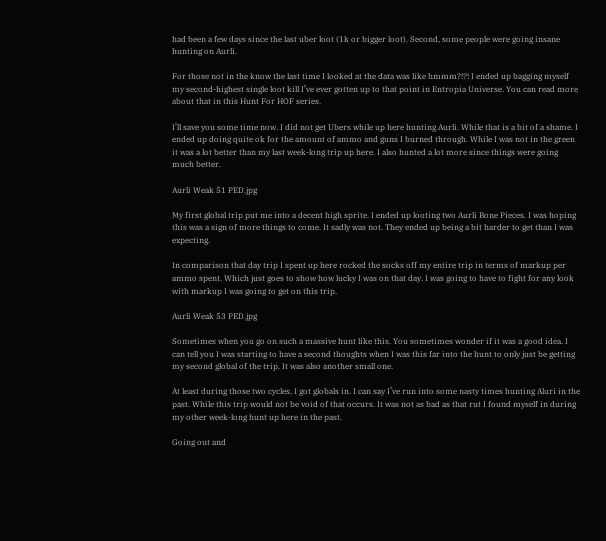had been a few days since the last uber loot (1k or bigger loot). Second, some people were going insane hunting on Aurli.

For those not in the know the last time I looked at the data was like hmmm?!?! I ended up bagging myself my second-highest single loot kill I’ve ever gotten up to that point in Entropia Universe. You can read more about that in this Hunt For HOF series.

I’ll save you some time now. I did not get Ubers while up here hunting Aurli. While that is a bit of a shame. I ended up doing quite ok for the amount of ammo and guns I burned through. While I was not in the green it was a lot better than my last week-long trip up here. I also hunted a lot more since things were going much better.

Aurli Weak 51 PED.jpg

My first global trip put me into a decent high sprite. I ended up looting two Aurli Bone Pieces. I was hoping this was a sign of more things to come. It sadly was not. They ended up being a bit harder to get than I was expecting.

In comparison that day trip I spent up here rocked the socks off my entire trip in terms of markup per ammo spent. Which just goes to show how lucky I was on that day. I was going to have to fight for any look with markup I was going to get on this trip.

Aurli Weak 53 PED.jpg

Sometimes when you go on such a massive hunt like this. You sometimes wonder if it was a good idea. I can tell you I was starting to have a second thoughts when I was this far into the hunt to only just be getting my second global of the trip. It was also another small one.

At least during those two cycles, I got globals in. I can say I’ve run into some nasty times hunting Aluri in the past. While this trip would not be void of that occurs. It was not as bad as that rut I found myself in during my other week-long hunt up here in the past.

Going out and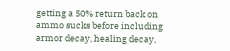getting a 50% return back on ammo sucks before including armor decay, healing decay,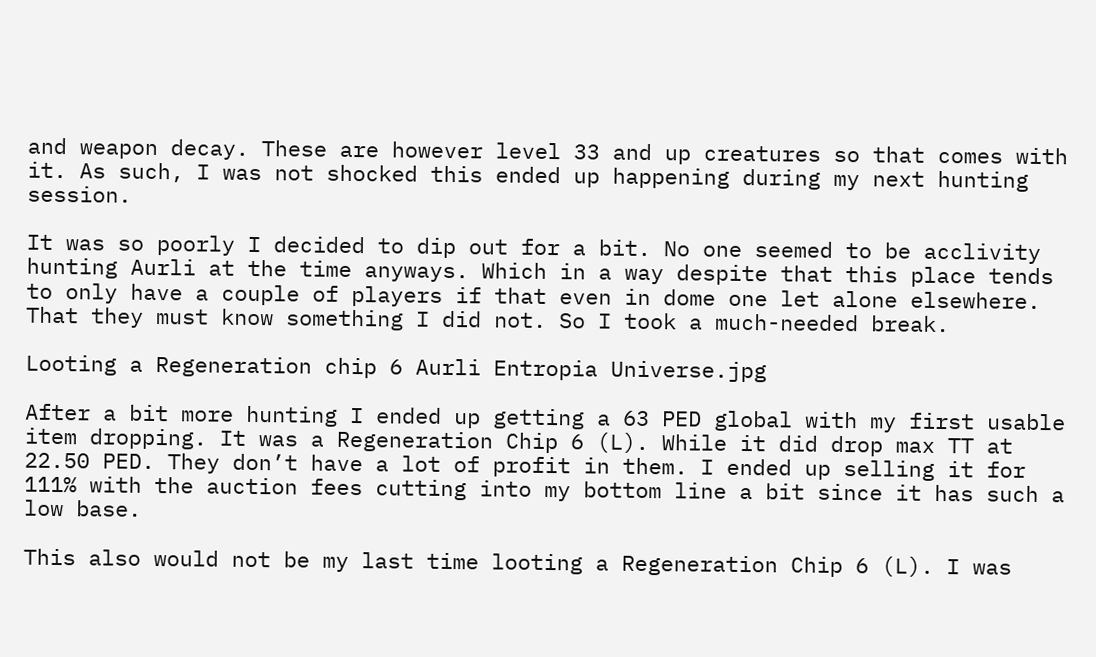and weapon decay. These are however level 33 and up creatures so that comes with it. As such, I was not shocked this ended up happening during my next hunting session.

It was so poorly I decided to dip out for a bit. No one seemed to be acclivity hunting Aurli at the time anyways. Which in a way despite that this place tends to only have a couple of players if that even in dome one let alone elsewhere. That they must know something I did not. So I took a much-needed break.

Looting a Regeneration chip 6 Aurli Entropia Universe.jpg

After a bit more hunting I ended up getting a 63 PED global with my first usable item dropping. It was a Regeneration Chip 6 (L). While it did drop max TT at 22.50 PED. They don’t have a lot of profit in them. I ended up selling it for 111% with the auction fees cutting into my bottom line a bit since it has such a low base.

This also would not be my last time looting a Regeneration Chip 6 (L). I was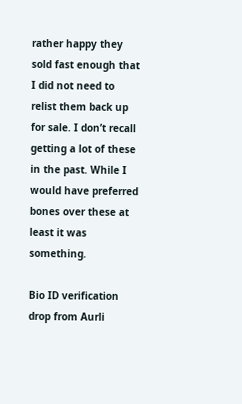rather happy they sold fast enough that I did not need to relist them back up for sale. I don’t recall getting a lot of these in the past. While I would have preferred bones over these at least it was something.

Bio ID verification drop from Aurli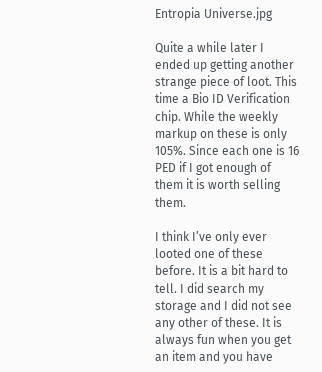Entropia Universe.jpg

Quite a while later I ended up getting another strange piece of loot. This time a Bio ID Verification chip. While the weekly markup on these is only 105%. Since each one is 16 PED if I got enough of them it is worth selling them.

I think I’ve only ever looted one of these before. It is a bit hard to tell. I did search my storage and I did not see any other of these. It is always fun when you get an item and you have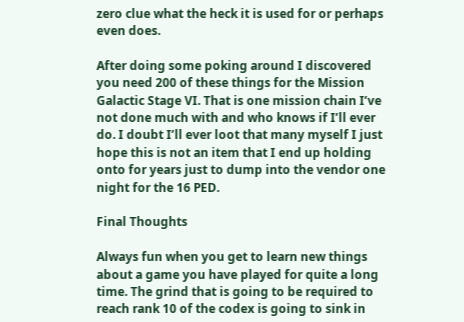zero clue what the heck it is used for or perhaps even does.

After doing some poking around I discovered you need 200 of these things for the Mission Galactic Stage VI. That is one mission chain I’ve not done much with and who knows if I’ll ever do. I doubt I’ll ever loot that many myself I just hope this is not an item that I end up holding onto for years just to dump into the vendor one night for the 16 PED.

Final Thoughts

Always fun when you get to learn new things about a game you have played for quite a long time. The grind that is going to be required to reach rank 10 of the codex is going to sink in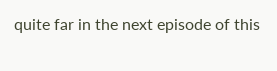quite far in the next episode of this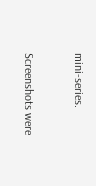mini-series.


Screenshots were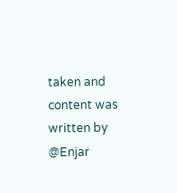taken and content was written by @Enjar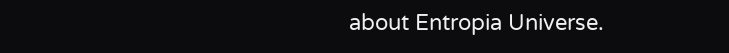about Entropia Universe.